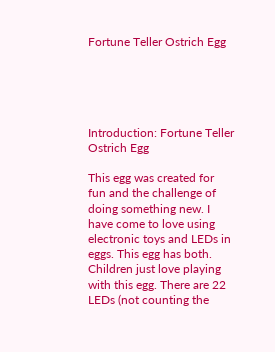Fortune Teller Ostrich Egg





Introduction: Fortune Teller Ostrich Egg

This egg was created for fun and the challenge of doing something new. I have come to love using electronic toys and LEDs in eggs. This egg has both. Children just love playing with this egg. There are 22 LEDs (not counting the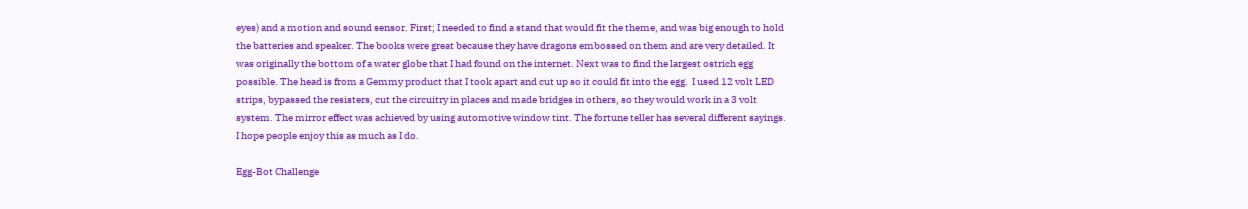eyes) and a motion and sound sensor. First; I needed to find a stand that would fit the theme, and was big enough to hold the batteries and speaker. The books were great because they have dragons embossed on them and are very detailed. It was originally the bottom of a water globe that I had found on the internet. Next was to find the largest ostrich egg possible. The head is from a Gemmy product that I took apart and cut up so it could fit into the egg.  I used 12 volt LED strips, bypassed the resisters, cut the circuitry in places and made bridges in others, so they would work in a 3 volt system. The mirror effect was achieved by using automotive window tint. The fortune teller has several different sayings.  I hope people enjoy this as much as I do.

Egg-Bot Challenge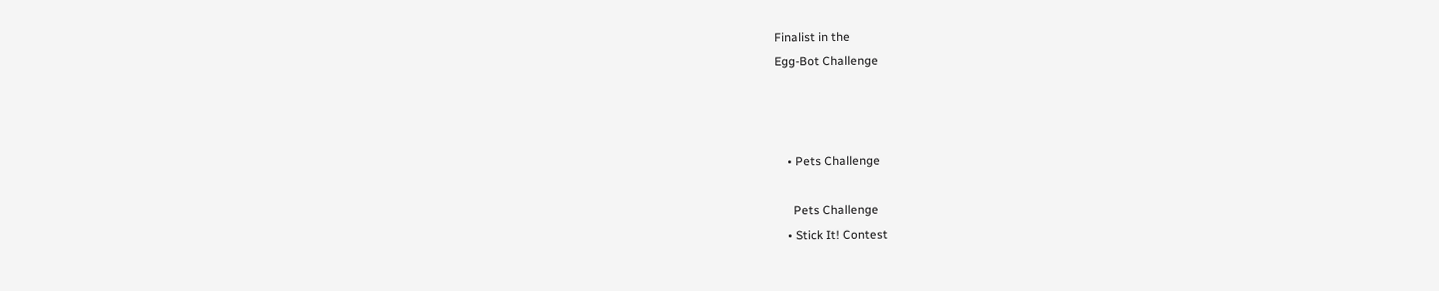Finalist in the
Egg-Bot Challenge



    • Pets Challenge

      Pets Challenge
    • Stick It! Contest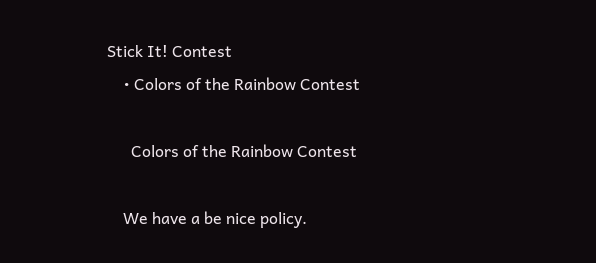Stick It! Contest
    • Colors of the Rainbow Contest

      Colors of the Rainbow Contest

    We have a be nice policy.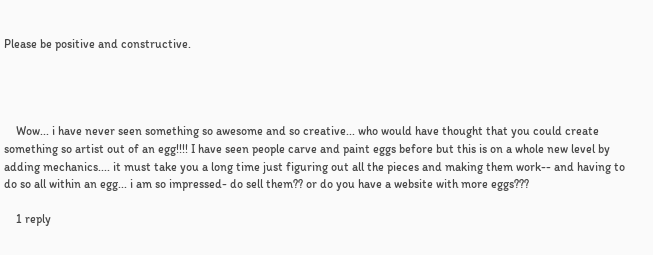Please be positive and constructive.




    Wow... i have never seen something so awesome and so creative... who would have thought that you could create something so artist out of an egg!!!! I have seen people carve and paint eggs before but this is on a whole new level by adding mechanics.... it must take you a long time just figuring out all the pieces and making them work-- and having to do so all within an egg... i am so impressed- do sell them?? or do you have a website with more eggs???

    1 reply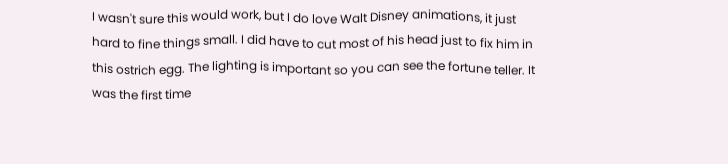I wasn't sure this would work, but I do love Walt Disney animations, it just hard to fine things small. I did have to cut most of his head just to fix him in this ostrich egg. The lighting is important so you can see the fortune teller. It was the first time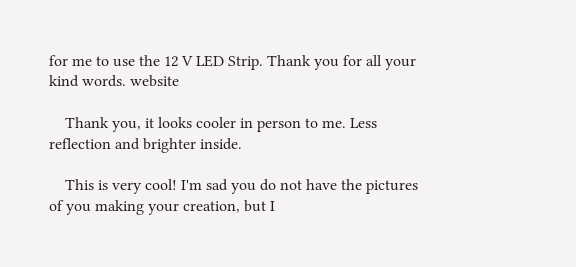for me to use the 12 V LED Strip. Thank you for all your kind words. website

    Thank you, it looks cooler in person to me. Less reflection and brighter inside.

    This is very cool! I'm sad you do not have the pictures of you making your creation, but I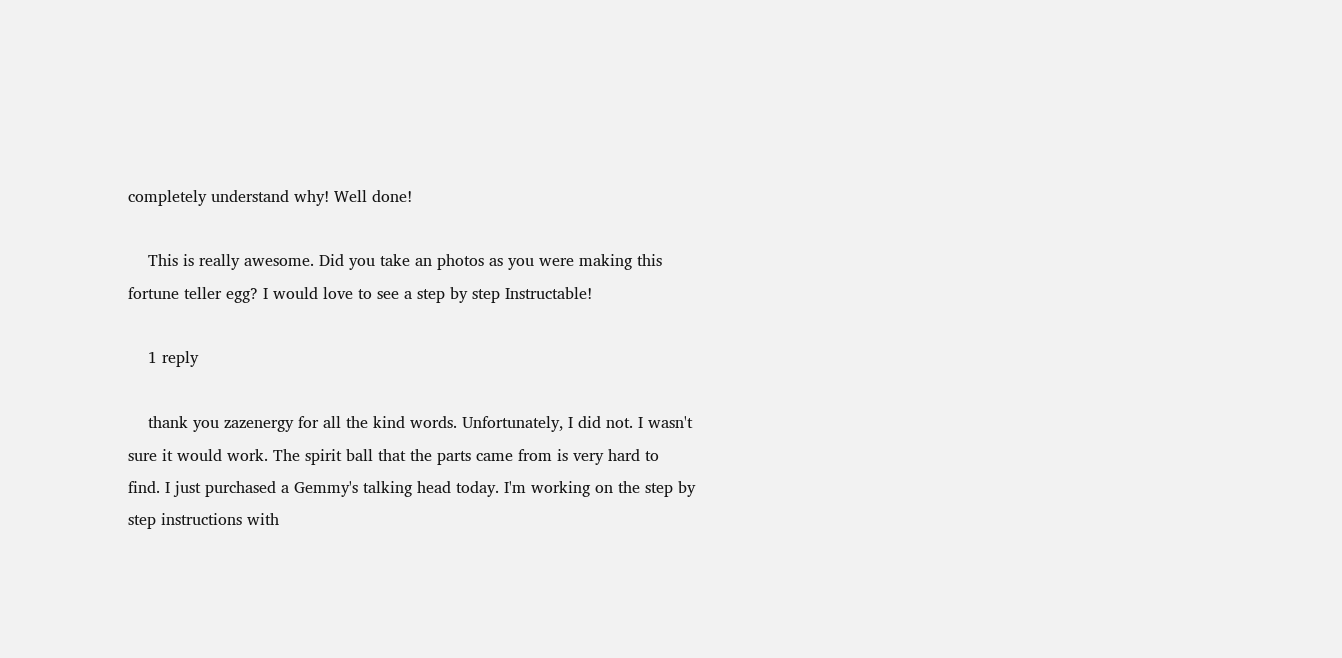completely understand why! Well done!

    This is really awesome. Did you take an photos as you were making this fortune teller egg? I would love to see a step by step Instructable!

    1 reply

    thank you zazenergy for all the kind words. Unfortunately, I did not. I wasn't sure it would work. The spirit ball that the parts came from is very hard to find. I just purchased a Gemmy's talking head today. I'm working on the step by step instructions with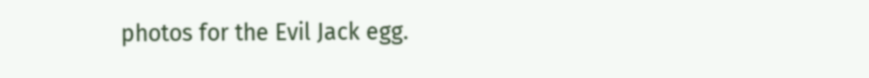photos for the Evil Jack egg.